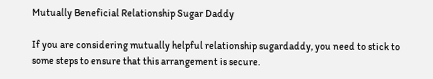Mutually Beneficial Relationship Sugar Daddy

If you are considering mutually helpful relationship sugardaddy, you need to stick to some steps to ensure that this arrangement is secure.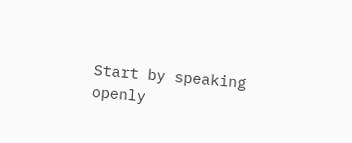Start by speaking openly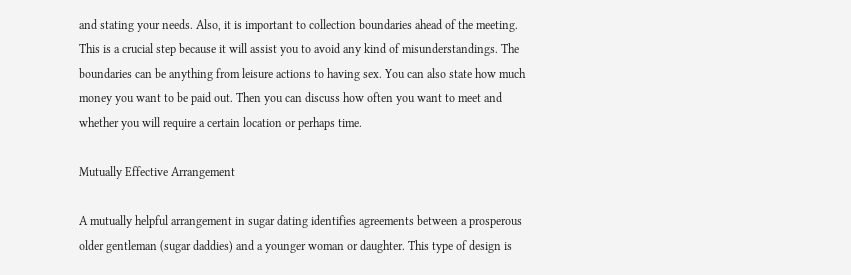and stating your needs. Also, it is important to collection boundaries ahead of the meeting. This is a crucial step because it will assist you to avoid any kind of misunderstandings. The boundaries can be anything from leisure actions to having sex. You can also state how much money you want to be paid out. Then you can discuss how often you want to meet and whether you will require a certain location or perhaps time.

Mutually Effective Arrangement

A mutually helpful arrangement in sugar dating identifies agreements between a prosperous older gentleman (sugar daddies) and a younger woman or daughter. This type of design is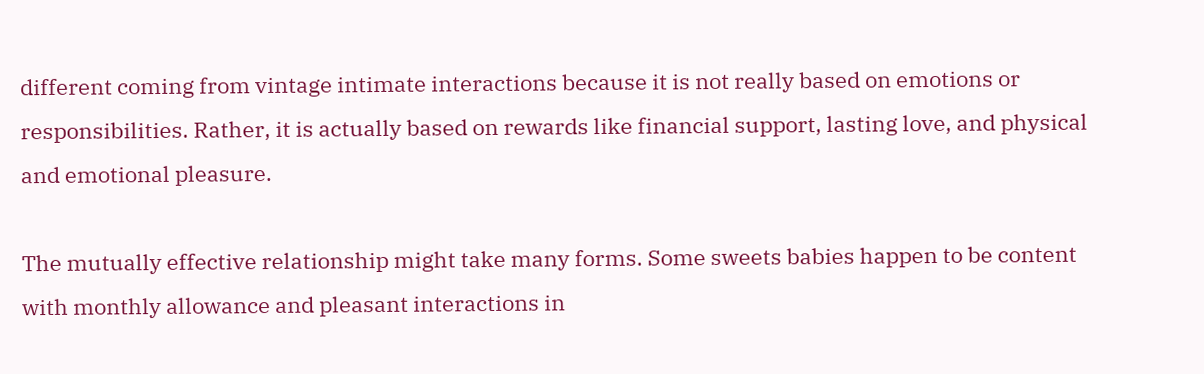different coming from vintage intimate interactions because it is not really based on emotions or responsibilities. Rather, it is actually based on rewards like financial support, lasting love, and physical and emotional pleasure.

The mutually effective relationship might take many forms. Some sweets babies happen to be content with monthly allowance and pleasant interactions in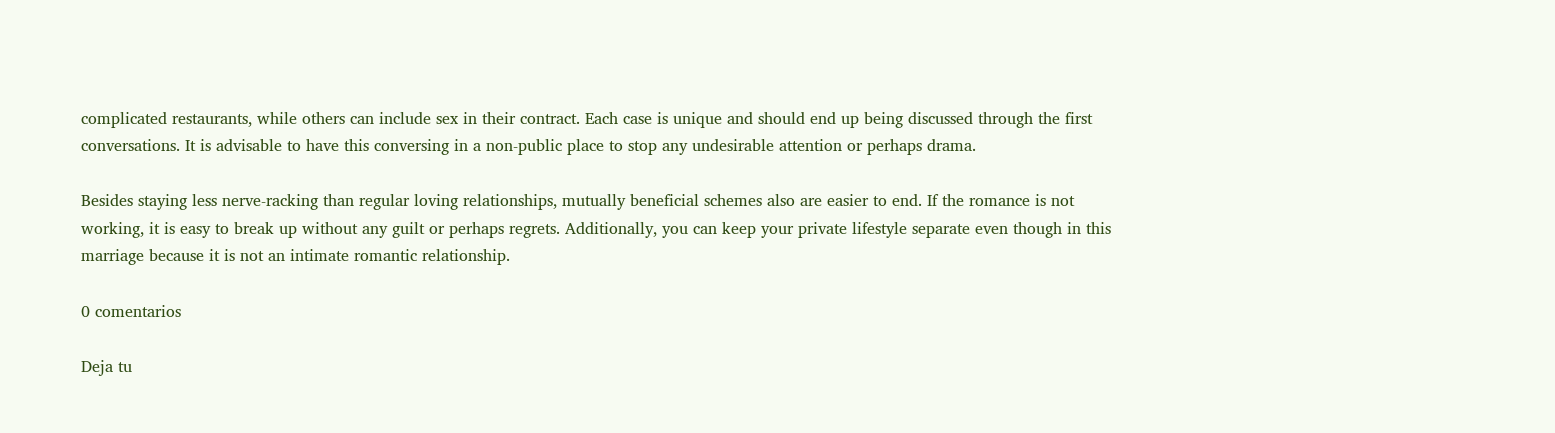complicated restaurants, while others can include sex in their contract. Each case is unique and should end up being discussed through the first conversations. It is advisable to have this conversing in a non-public place to stop any undesirable attention or perhaps drama.

Besides staying less nerve-racking than regular loving relationships, mutually beneficial schemes also are easier to end. If the romance is not working, it is easy to break up without any guilt or perhaps regrets. Additionally, you can keep your private lifestyle separate even though in this marriage because it is not an intimate romantic relationship.

0 comentarios

Deja tu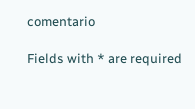comentario

Fields with * are required